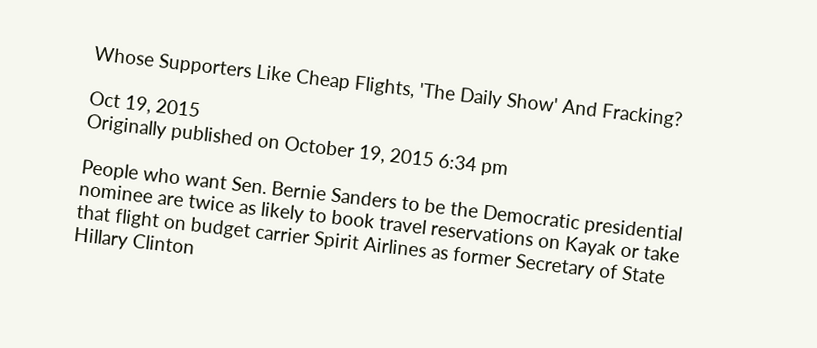Whose Supporters Like Cheap Flights, 'The Daily Show' And Fracking?

Oct 19, 2015
Originally published on October 19, 2015 6:34 pm

People who want Sen. Bernie Sanders to be the Democratic presidential nominee are twice as likely to book travel reservations on Kayak or take that flight on budget carrier Spirit Airlines as former Secretary of State Hillary Clinton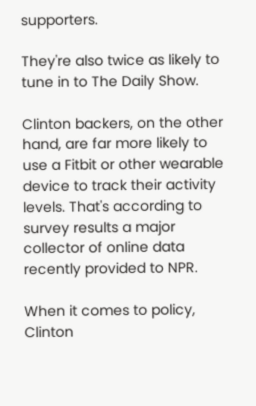supporters.

They're also twice as likely to tune in to The Daily Show.

Clinton backers, on the other hand, are far more likely to use a Fitbit or other wearable device to track their activity levels. That's according to survey results a major collector of online data recently provided to NPR.

When it comes to policy, Clinton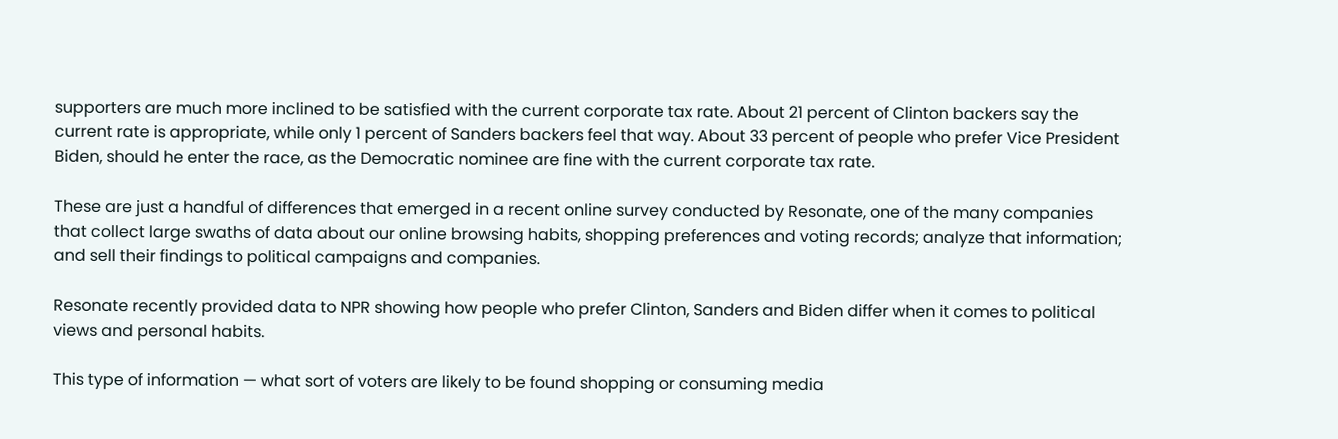supporters are much more inclined to be satisfied with the current corporate tax rate. About 21 percent of Clinton backers say the current rate is appropriate, while only 1 percent of Sanders backers feel that way. About 33 percent of people who prefer Vice President Biden, should he enter the race, as the Democratic nominee are fine with the current corporate tax rate.

These are just a handful of differences that emerged in a recent online survey conducted by Resonate, one of the many companies that collect large swaths of data about our online browsing habits, shopping preferences and voting records; analyze that information; and sell their findings to political campaigns and companies.

Resonate recently provided data to NPR showing how people who prefer Clinton, Sanders and Biden differ when it comes to political views and personal habits.

This type of information — what sort of voters are likely to be found shopping or consuming media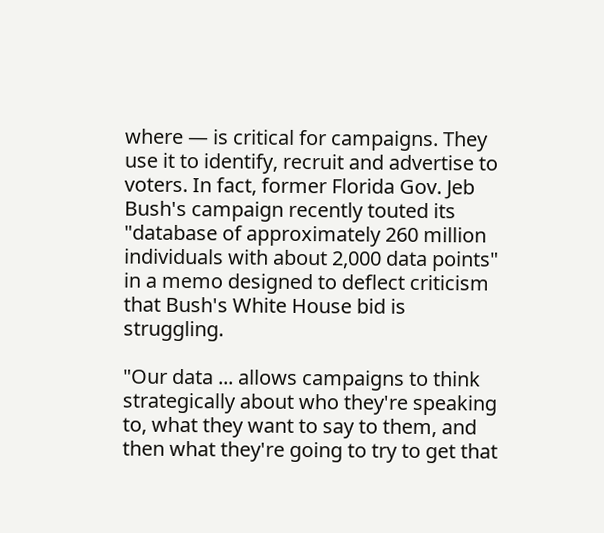where — is critical for campaigns. They use it to identify, recruit and advertise to voters. In fact, former Florida Gov. Jeb Bush's campaign recently touted its "database of approximately 260 million individuals with about 2,000 data points" in a memo designed to deflect criticism that Bush's White House bid is struggling.

"Our data ... allows campaigns to think strategically about who they're speaking to, what they want to say to them, and then what they're going to try to get that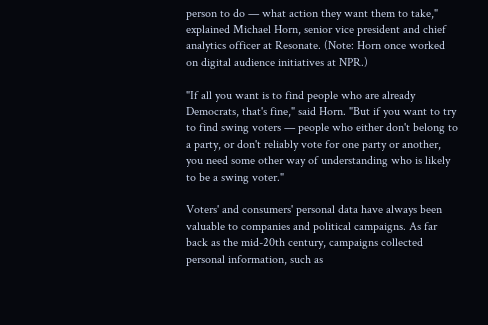person to do — what action they want them to take," explained Michael Horn, senior vice president and chief analytics officer at Resonate. (Note: Horn once worked on digital audience initiatives at NPR.)

"If all you want is to find people who are already Democrats, that's fine," said Horn. "But if you want to try to find swing voters — people who either don't belong to a party, or don't reliably vote for one party or another, you need some other way of understanding who is likely to be a swing voter."

Voters' and consumers' personal data have always been valuable to companies and political campaigns. As far back as the mid-20th century, campaigns collected personal information, such as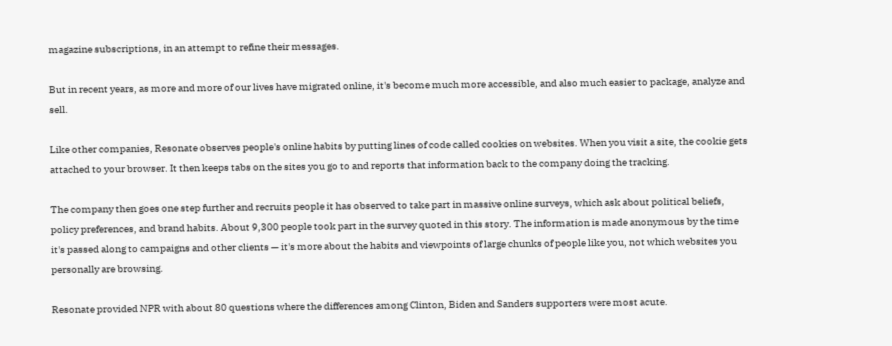magazine subscriptions, in an attempt to refine their messages.

But in recent years, as more and more of our lives have migrated online, it's become much more accessible, and also much easier to package, analyze and sell.

Like other companies, Resonate observes people's online habits by putting lines of code called cookies on websites. When you visit a site, the cookie gets attached to your browser. It then keeps tabs on the sites you go to and reports that information back to the company doing the tracking.

The company then goes one step further and recruits people it has observed to take part in massive online surveys, which ask about political beliefs, policy preferences, and brand habits. About 9,300 people took part in the survey quoted in this story. The information is made anonymous by the time it's passed along to campaigns and other clients — it's more about the habits and viewpoints of large chunks of people like you, not which websites you personally are browsing.

Resonate provided NPR with about 80 questions where the differences among Clinton, Biden and Sanders supporters were most acute.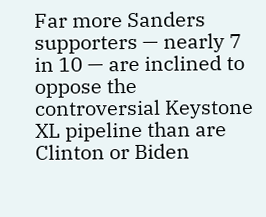Far more Sanders supporters — nearly 7 in 10 — are inclined to oppose the controversial Keystone XL pipeline than are Clinton or Biden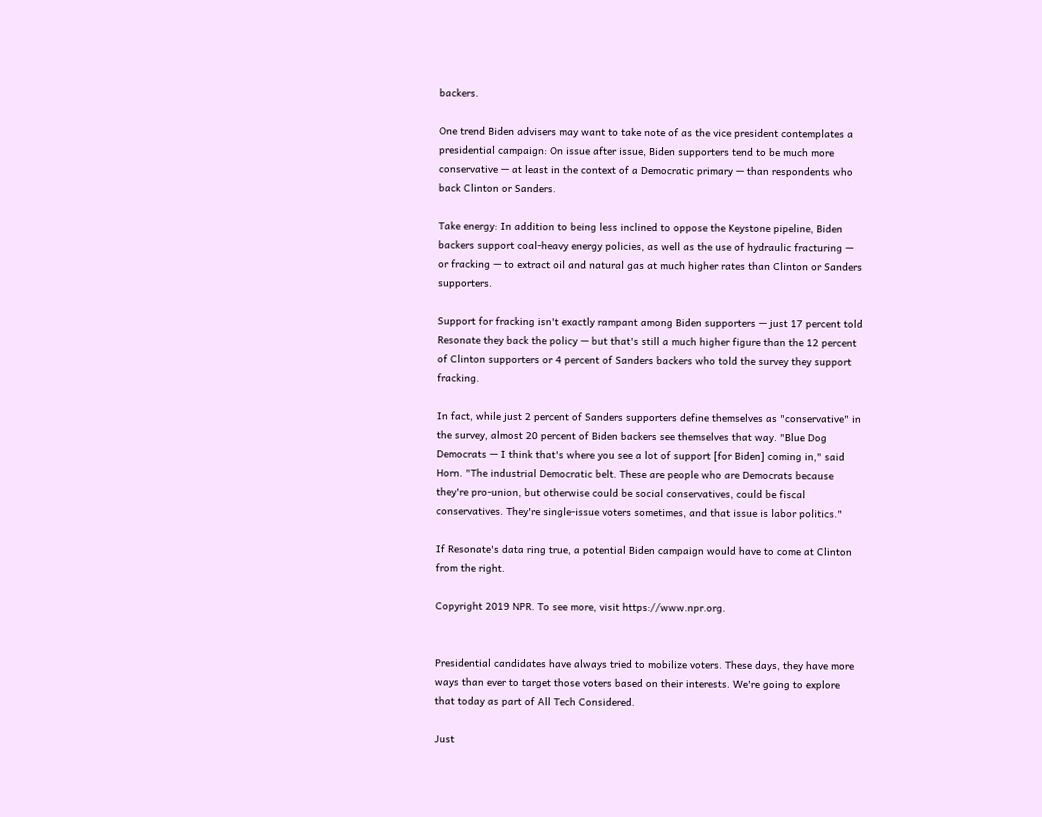backers.

One trend Biden advisers may want to take note of as the vice president contemplates a presidential campaign: On issue after issue, Biden supporters tend to be much more conservative — at least in the context of a Democratic primary — than respondents who back Clinton or Sanders.

Take energy: In addition to being less inclined to oppose the Keystone pipeline, Biden backers support coal-heavy energy policies, as well as the use of hydraulic fracturing — or fracking — to extract oil and natural gas at much higher rates than Clinton or Sanders supporters.

Support for fracking isn't exactly rampant among Biden supporters — just 17 percent told Resonate they back the policy — but that's still a much higher figure than the 12 percent of Clinton supporters or 4 percent of Sanders backers who told the survey they support fracking.

In fact, while just 2 percent of Sanders supporters define themselves as "conservative" in the survey, almost 20 percent of Biden backers see themselves that way. "Blue Dog Democrats — I think that's where you see a lot of support [for Biden] coming in," said Horn. "The industrial Democratic belt. These are people who are Democrats because they're pro-union, but otherwise could be social conservatives, could be fiscal conservatives. They're single-issue voters sometimes, and that issue is labor politics."

If Resonate's data ring true, a potential Biden campaign would have to come at Clinton from the right.

Copyright 2019 NPR. To see more, visit https://www.npr.org.


Presidential candidates have always tried to mobilize voters. These days, they have more ways than ever to target those voters based on their interests. We're going to explore that today as part of All Tech Considered.

Just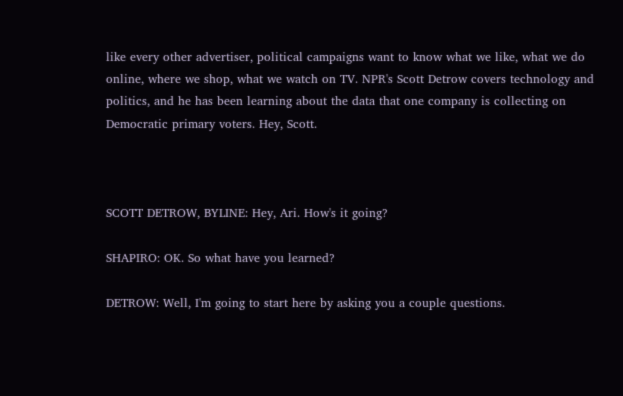like every other advertiser, political campaigns want to know what we like, what we do online, where we shop, what we watch on TV. NPR's Scott Detrow covers technology and politics, and he has been learning about the data that one company is collecting on Democratic primary voters. Hey, Scott.



SCOTT DETROW, BYLINE: Hey, Ari. How's it going?

SHAPIRO: OK. So what have you learned?

DETROW: Well, I'm going to start here by asking you a couple questions.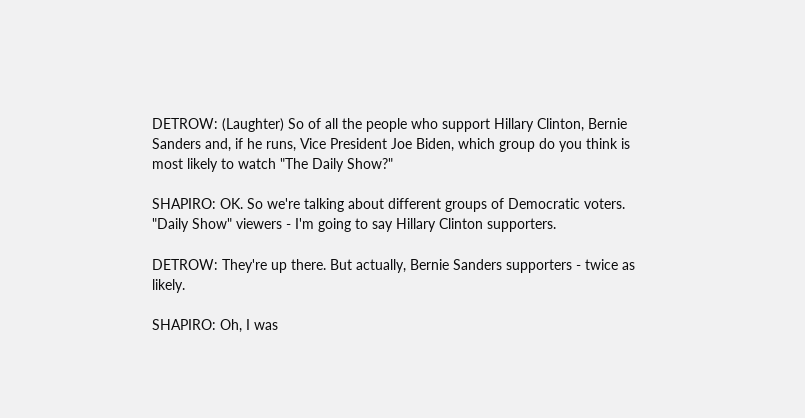DETROW: (Laughter) So of all the people who support Hillary Clinton, Bernie Sanders and, if he runs, Vice President Joe Biden, which group do you think is most likely to watch "The Daily Show?"

SHAPIRO: OK. So we're talking about different groups of Democratic voters. "Daily Show" viewers - I'm going to say Hillary Clinton supporters.

DETROW: They're up there. But actually, Bernie Sanders supporters - twice as likely.

SHAPIRO: Oh, I was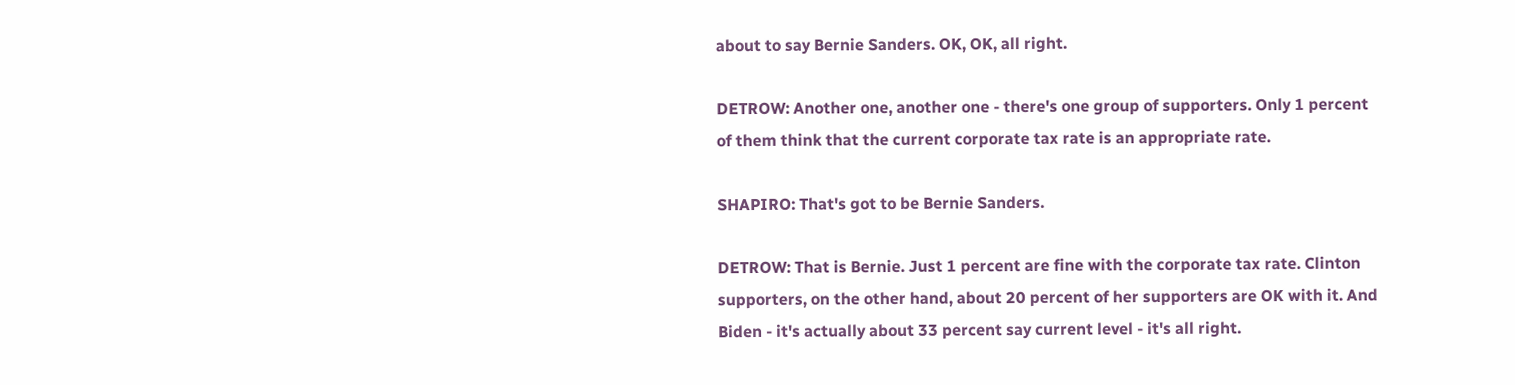about to say Bernie Sanders. OK, OK, all right.

DETROW: Another one, another one - there's one group of supporters. Only 1 percent of them think that the current corporate tax rate is an appropriate rate.

SHAPIRO: That's got to be Bernie Sanders.

DETROW: That is Bernie. Just 1 percent are fine with the corporate tax rate. Clinton supporters, on the other hand, about 20 percent of her supporters are OK with it. And Biden - it's actually about 33 percent say current level - it's all right.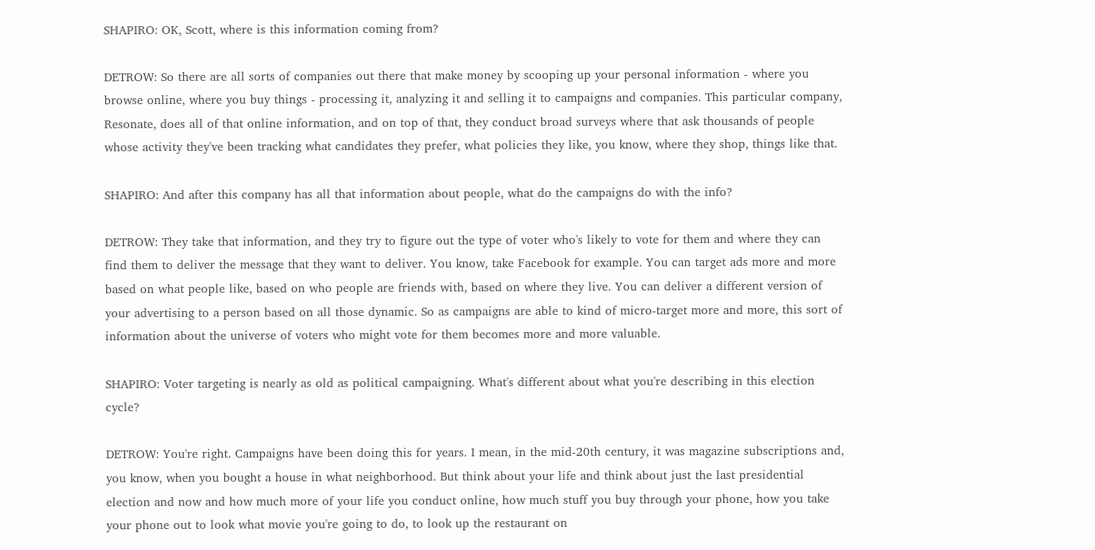SHAPIRO: OK, Scott, where is this information coming from?

DETROW: So there are all sorts of companies out there that make money by scooping up your personal information - where you browse online, where you buy things - processing it, analyzing it and selling it to campaigns and companies. This particular company, Resonate, does all of that online information, and on top of that, they conduct broad surveys where that ask thousands of people whose activity they've been tracking what candidates they prefer, what policies they like, you know, where they shop, things like that.

SHAPIRO: And after this company has all that information about people, what do the campaigns do with the info?

DETROW: They take that information, and they try to figure out the type of voter who's likely to vote for them and where they can find them to deliver the message that they want to deliver. You know, take Facebook for example. You can target ads more and more based on what people like, based on who people are friends with, based on where they live. You can deliver a different version of your advertising to a person based on all those dynamic. So as campaigns are able to kind of micro-target more and more, this sort of information about the universe of voters who might vote for them becomes more and more valuable.

SHAPIRO: Voter targeting is nearly as old as political campaigning. What's different about what you're describing in this election cycle?

DETROW: You're right. Campaigns have been doing this for years. I mean, in the mid-20th century, it was magazine subscriptions and, you know, when you bought a house in what neighborhood. But think about your life and think about just the last presidential election and now and how much more of your life you conduct online, how much stuff you buy through your phone, how you take your phone out to look what movie you're going to do, to look up the restaurant on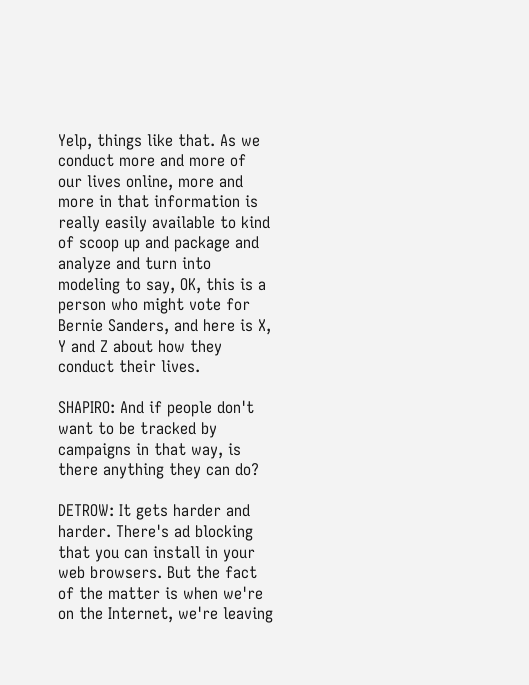Yelp, things like that. As we conduct more and more of our lives online, more and more in that information is really easily available to kind of scoop up and package and analyze and turn into modeling to say, OK, this is a person who might vote for Bernie Sanders, and here is X, Y and Z about how they conduct their lives.

SHAPIRO: And if people don't want to be tracked by campaigns in that way, is there anything they can do?

DETROW: It gets harder and harder. There's ad blocking that you can install in your web browsers. But the fact of the matter is when we're on the Internet, we're leaving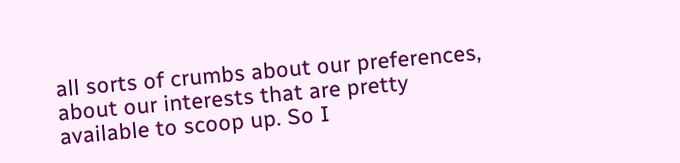all sorts of crumbs about our preferences, about our interests that are pretty available to scoop up. So I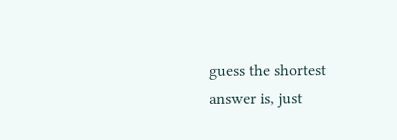guess the shortest answer is, just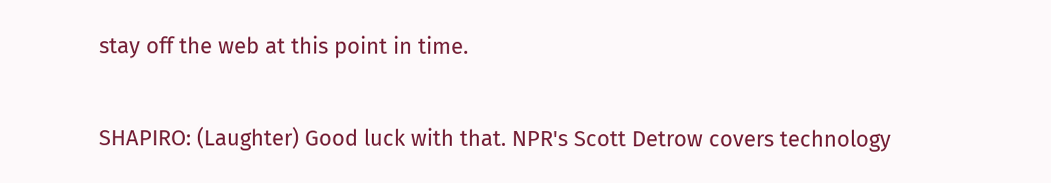stay off the web at this point in time.

SHAPIRO: (Laughter) Good luck with that. NPR's Scott Detrow covers technology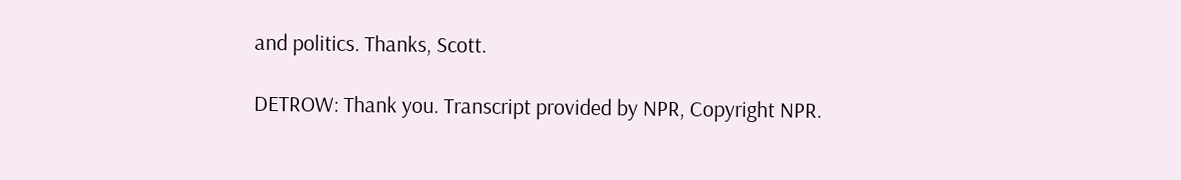and politics. Thanks, Scott.

DETROW: Thank you. Transcript provided by NPR, Copyright NPR.